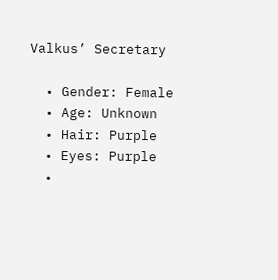Valkus’ Secretary

  • Gender: Female
  • Age: Unknown
  • Hair: Purple
  • Eyes: Purple
  •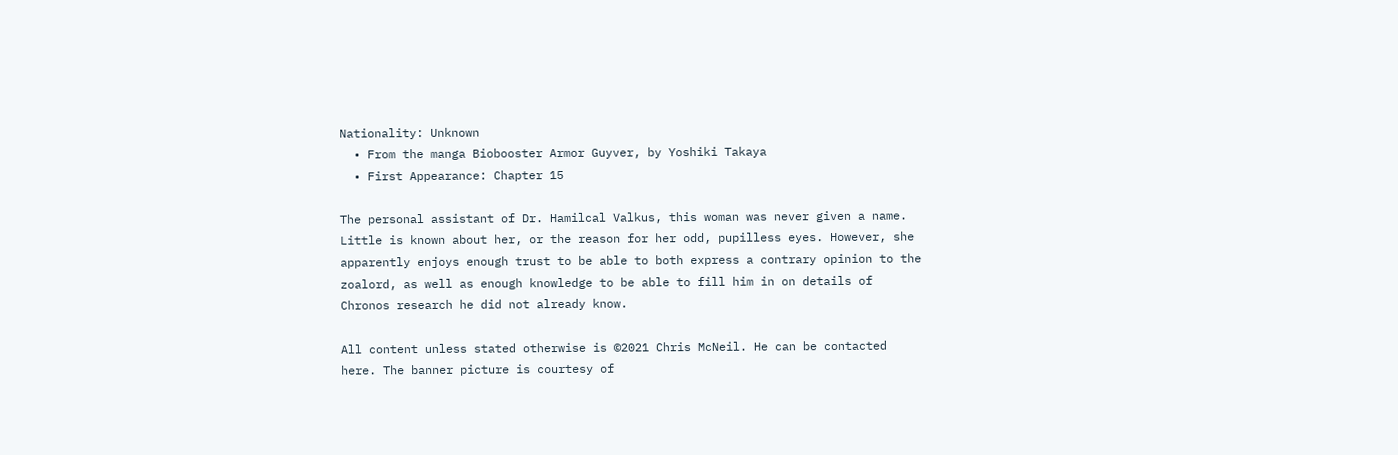Nationality: Unknown
  • From the manga Biobooster Armor Guyver, by Yoshiki Takaya
  • First Appearance: Chapter 15

The personal assistant of Dr. Hamilcal Valkus, this woman was never given a name. Little is known about her, or the reason for her odd, pupilless eyes. However, she apparently enjoys enough trust to be able to both express a contrary opinion to the zoalord, as well as enough knowledge to be able to fill him in on details of Chronos research he did not already know.

All content unless stated otherwise is ©2021 Chris McNeil. He can be contacted here. The banner picture is courtesy of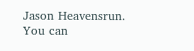Jason Heavensrun. You can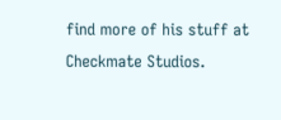find more of his stuff at Checkmate Studios.